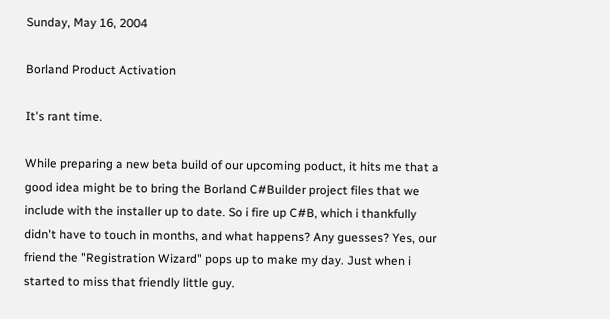Sunday, May 16, 2004

Borland Product Activation

It's rant time.

While preparing a new beta build of our upcoming poduct, it hits me that a good idea might be to bring the Borland C#Builder project files that we include with the installer up to date. So i fire up C#B, which i thankfully didn't have to touch in months, and what happens? Any guesses? Yes, our friend the "Registration Wizard" pops up to make my day. Just when i started to miss that friendly little guy.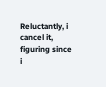Reluctantly, i cancel it, figuring since i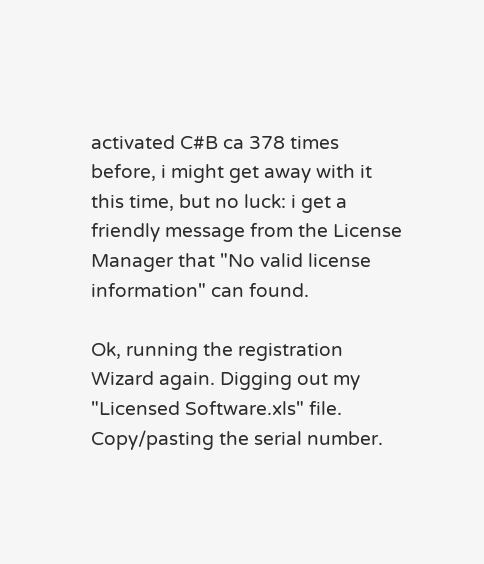activated C#B ca 378 times before, i might get away with it this time, but no luck: i get a friendly message from the License Manager that "No valid license information" can found.

Ok, running the registration Wizard again. Digging out my "Licensed Software.xls" file. Copy/pasting the serial number.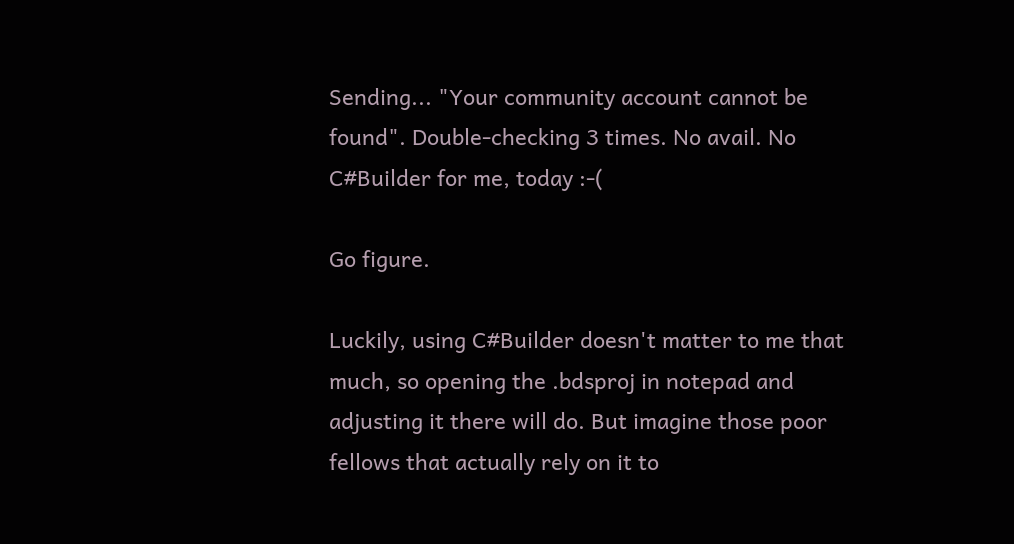Sending... "Your community account cannot be found". Double-checking 3 times. No avail. No C#Builder for me, today :-(

Go figure.

Luckily, using C#Builder doesn't matter to me that much, so opening the .bdsproj in notepad and adjusting it there will do. But imagine those poor fellows that actually rely on it to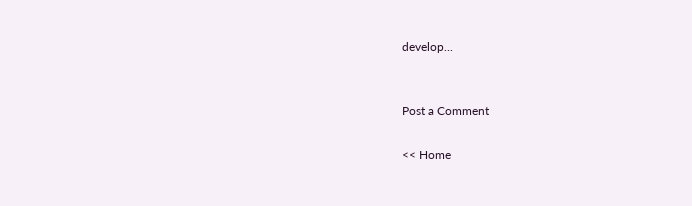develop...


Post a Comment

<< Home